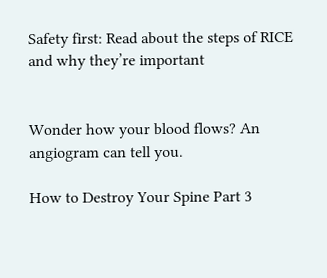Safety first: Read about the steps of RICE and why they’re important


Wonder how your blood flows? An angiogram can tell you.

How to Destroy Your Spine Part 3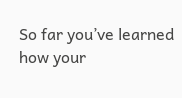So far you’ve learned how your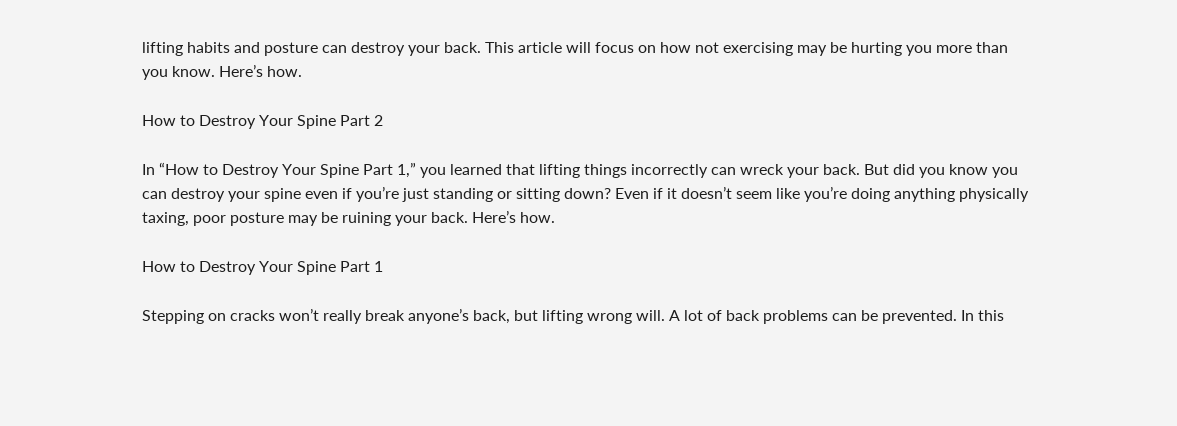lifting habits and posture can destroy your back. This article will focus on how not exercising may be hurting you more than you know. Here’s how.

How to Destroy Your Spine Part 2

In “How to Destroy Your Spine Part 1,” you learned that lifting things incorrectly can wreck your back. But did you know you can destroy your spine even if you’re just standing or sitting down? Even if it doesn’t seem like you’re doing anything physically taxing, poor posture may be ruining your back. Here’s how.

How to Destroy Your Spine Part 1

Stepping on cracks won’t really break anyone’s back, but lifting wrong will. A lot of back problems can be prevented. In this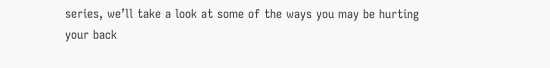series, we’ll take a look at some of the ways you may be hurting your back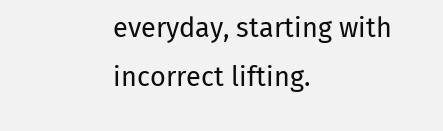everyday, starting with incorrect lifting.